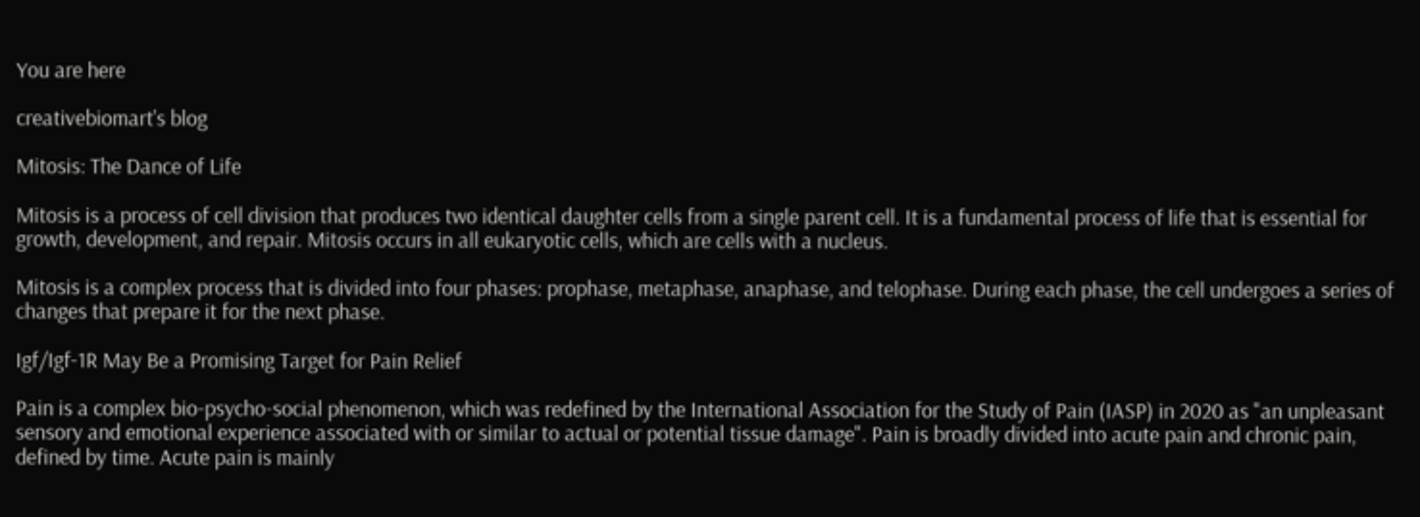You are here

creativebiomart's blog

Mitosis: The Dance of Life

Mitosis is a process of cell division that produces two identical daughter cells from a single parent cell. It is a fundamental process of life that is essential for growth, development, and repair. Mitosis occurs in all eukaryotic cells, which are cells with a nucleus.

Mitosis is a complex process that is divided into four phases: prophase, metaphase, anaphase, and telophase. During each phase, the cell undergoes a series of changes that prepare it for the next phase.

Igf/Igf-1R May Be a Promising Target for Pain Relief

Pain is a complex bio-psycho-social phenomenon, which was redefined by the International Association for the Study of Pain (IASP) in 2020 as "an unpleasant sensory and emotional experience associated with or similar to actual or potential tissue damage". Pain is broadly divided into acute pain and chronic pain, defined by time. Acute pain is mainly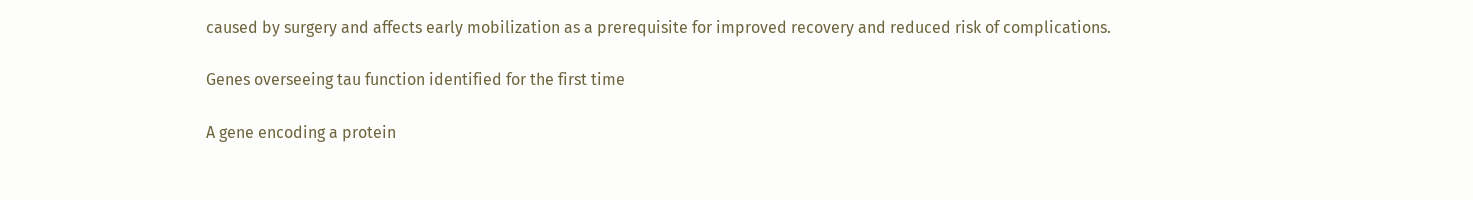caused by surgery and affects early mobilization as a prerequisite for improved recovery and reduced risk of complications.

Genes overseeing tau function identified for the first time

A gene encoding a protein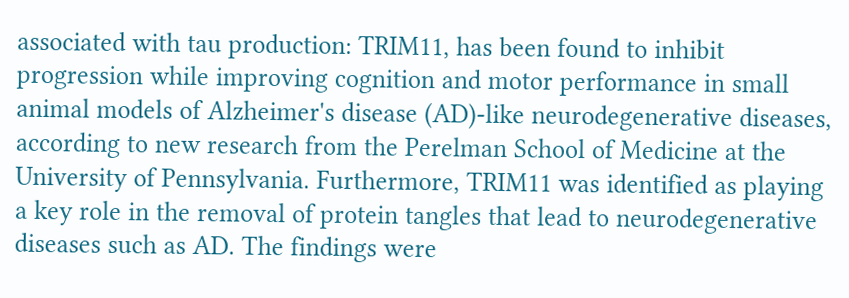associated with tau production: TRIM11, has been found to inhibit progression while improving cognition and motor performance in small animal models of Alzheimer's disease (AD)-like neurodegenerative diseases, according to new research from the Perelman School of Medicine at the University of Pennsylvania. Furthermore, TRIM11 was identified as playing a key role in the removal of protein tangles that lead to neurodegenerative diseases such as AD. The findings were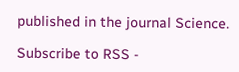published in the journal Science.

Subscribe to RSS -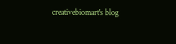creativebiomart's blog